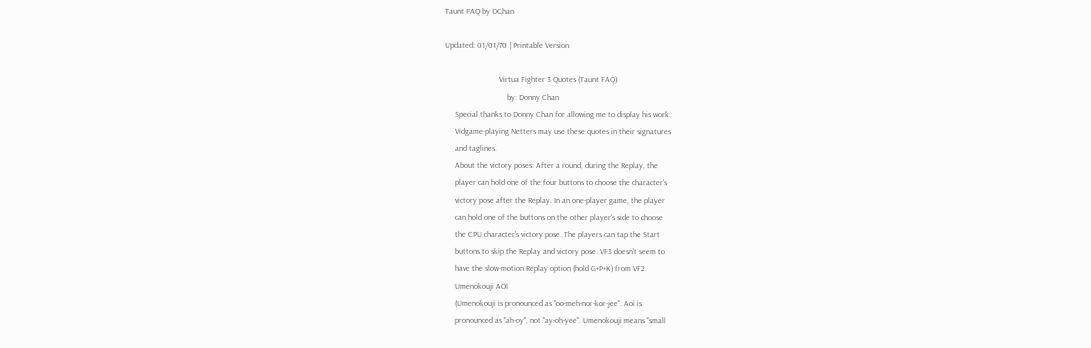Taunt FAQ by DChan

Updated: 01/01/70 | Printable Version

                           Virtua Fighter 3 Quotes (Taunt FAQ)
                               by: Donny Chan
     Special thanks to Donny Chan for allowing me to display his work.
     Vidgame-playing Netters may use these quotes in their signatures
     and taglines.
     About the victory poses: After a round, during the Replay, the
     player can hold one of the four buttons to choose the character's
     victory pose after the Replay. In an one-player game, the player
     can hold one of the buttons on the other player's side to choose
     the CPU character's victory pose. The players can tap the Start
     buttons to skip the Replay and victory pose. VF3 doesn't seem to
     have the slow-motion Replay option (hold G+P+K) from VF2.
     Umenokouji AOI
     (Umenokouji is pronounced as "oo-meh-nor-kor-jee". Aoi is
     pronounced as "ah-oy", not "ay-oh-yee". Umenokouji means "small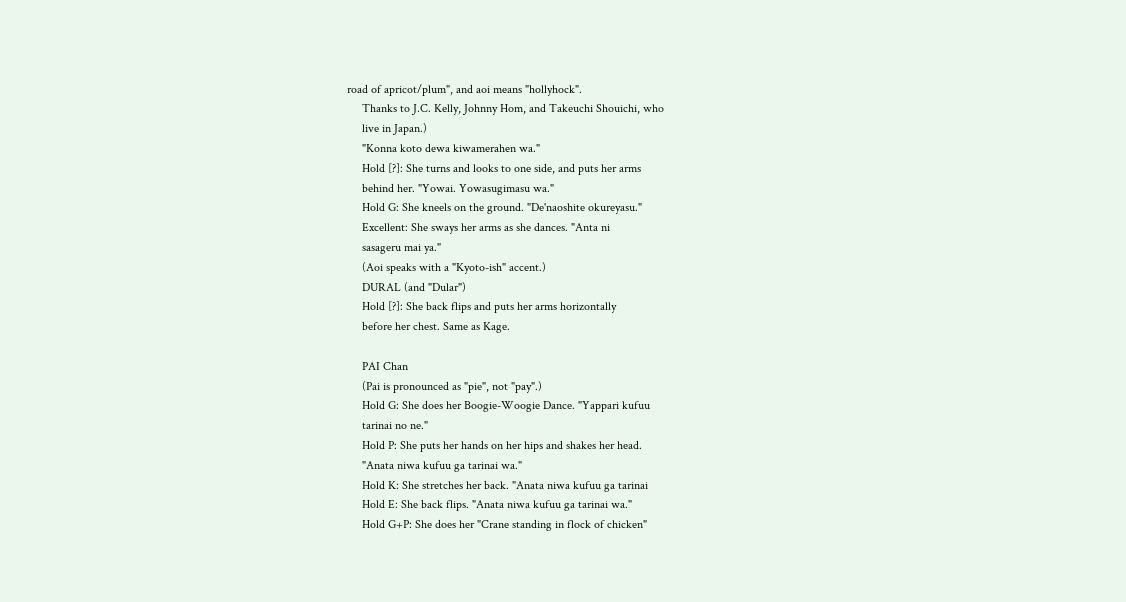road of apricot/plum", and aoi means "hollyhock".
     Thanks to J.C. Kelly, Johnny Hom, and Takeuchi Shouichi, who
     live in Japan.)
     "Konna koto dewa kiwamerahen wa."
     Hold [?]: She turns and looks to one side, and puts her arms
     behind her. "Yowai. Yowasugimasu wa."
     Hold G: She kneels on the ground. "De'naoshite okureyasu."
     Excellent: She sways her arms as she dances. "Anta ni
     sasageru mai ya."
     (Aoi speaks with a "Kyoto-ish" accent.)
     DURAL (and "Dular")
     Hold [?]: She back flips and puts her arms horizontally
     before her chest. Same as Kage.

     PAI Chan
     (Pai is pronounced as "pie", not "pay".)
     Hold G: She does her Boogie-Woogie Dance. "Yappari kufuu
     tarinai no ne."
     Hold P: She puts her hands on her hips and shakes her head.
     "Anata niwa kufuu ga tarinai wa."
     Hold K: She stretches her back. "Anata niwa kufuu ga tarinai
     Hold E: She back flips. "Anata niwa kufuu ga tarinai wa."
     Hold G+P: She does her "Crane standing in flock of chicken"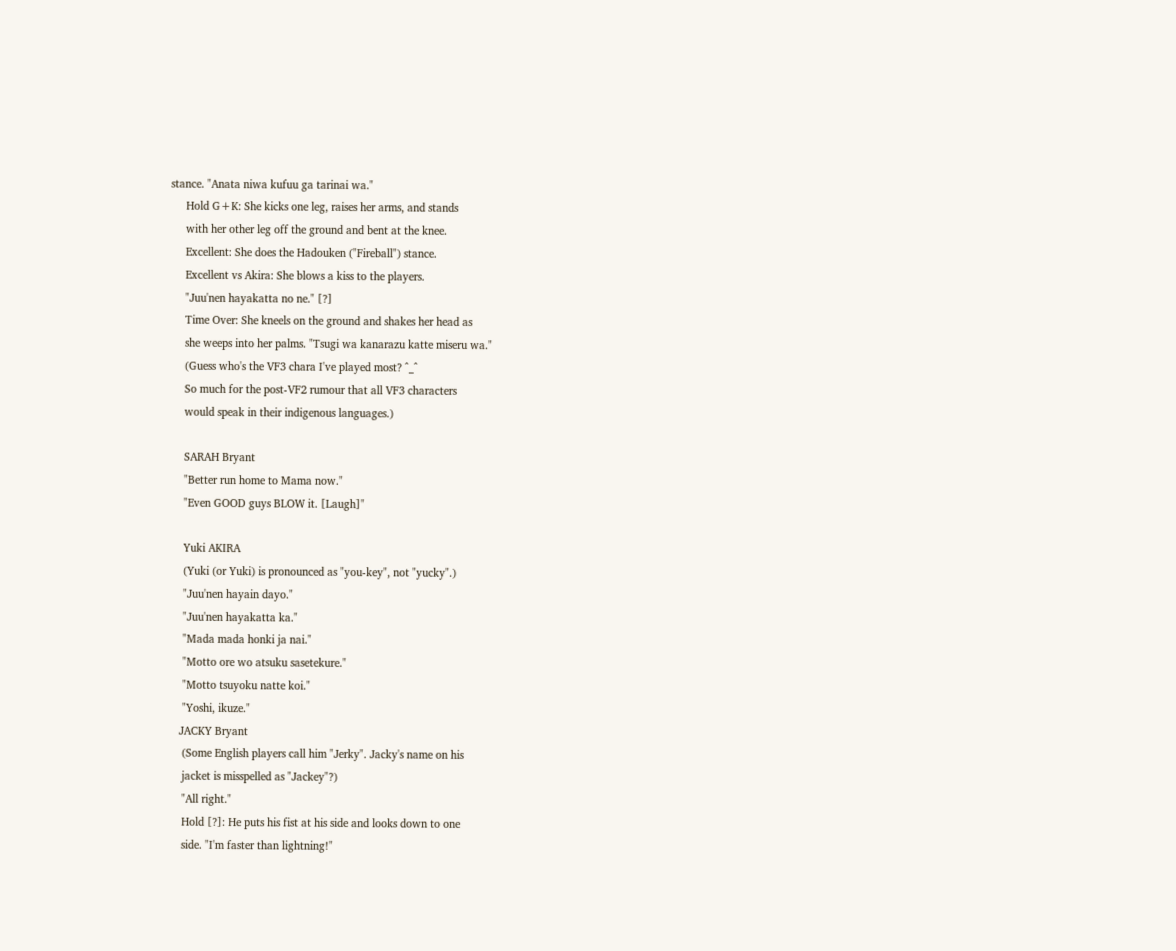stance. "Anata niwa kufuu ga tarinai wa."
     Hold G+K: She kicks one leg, raises her arms, and stands
     with her other leg off the ground and bent at the knee.
     Excellent: She does the Hadouken ("Fireball") stance.
     Excellent vs Akira: She blows a kiss to the players.
     "Juu'nen hayakatta no ne." [?]
     Time Over: She kneels on the ground and shakes her head as
     she weeps into her palms. "Tsugi wa kanarazu katte miseru wa."
     (Guess who's the VF3 chara I've played most? ^_^
     So much for the post-VF2 rumour that all VF3 characters
     would speak in their indigenous languages.)

     SARAH Bryant
     "Better run home to Mama now."
     "Even GOOD guys BLOW it. [Laugh]"

     Yuki AKIRA
     (Yuki (or Yuki) is pronounced as "you-key", not "yucky".)
     "Juu'nen hayain dayo."
     "Juu'nen hayakatta ka."
     "Mada mada honki ja nai."
     "Motto ore wo atsuku sasetekure."
     "Motto tsuyoku natte koi."
     "Yoshi, ikuze."
    JACKY Bryant
     (Some English players call him "Jerky". Jacky's name on his
     jacket is misspelled as "Jackey"?)
     "All right."
     Hold [?]: He puts his fist at his side and looks down to one
     side. "I'm faster than lightning!"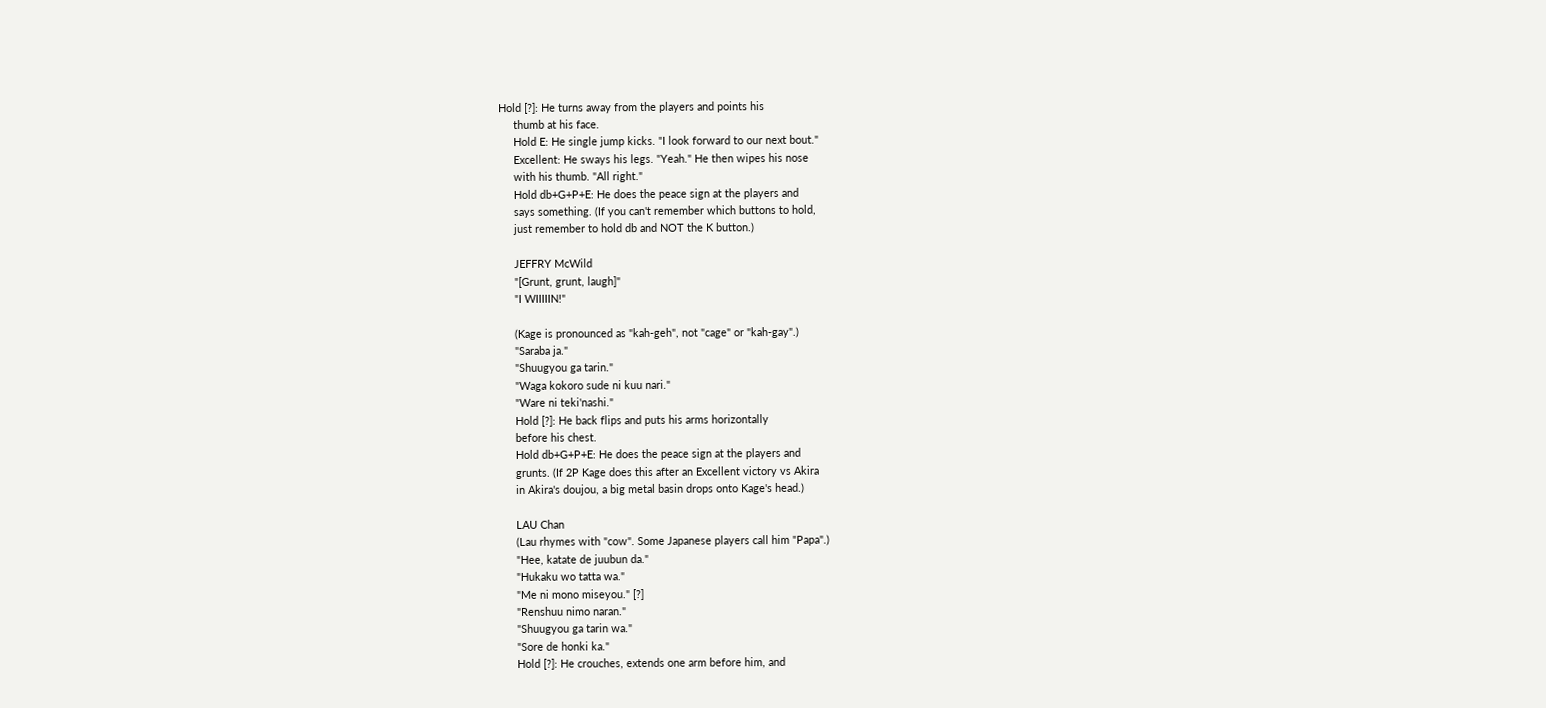Hold [?]: He turns away from the players and points his
     thumb at his face.
     Hold E: He single jump kicks. "I look forward to our next bout."
     Excellent: He sways his legs. "Yeah." He then wipes his nose
     with his thumb. "All right."
     Hold db+G+P+E: He does the peace sign at the players and
     says something. (If you can't remember which buttons to hold,
     just remember to hold db and NOT the K button.)

     JEFFRY McWild
     "[Grunt, grunt, laugh]"
     "I WIIIIIN!"

     (Kage is pronounced as "kah-geh", not "cage" or "kah-gay".)
     "Saraba ja."
     "Shuugyou ga tarin."
     "Waga kokoro sude ni kuu nari."
     "Ware ni teki'nashi."
     Hold [?]: He back flips and puts his arms horizontally
     before his chest.
     Hold db+G+P+E: He does the peace sign at the players and
     grunts. (If 2P Kage does this after an Excellent victory vs Akira
     in Akira's doujou, a big metal basin drops onto Kage's head.)

     LAU Chan
     (Lau rhymes with "cow". Some Japanese players call him "Papa".)
     "Hee, katate de juubun da."
     "Hukaku wo tatta wa."
     "Me ni mono miseyou." [?]
     "Renshuu nimo naran."
     "Shuugyou ga tarin wa."
     "Sore de honki ka."
     Hold [?]: He crouches, extends one arm before him, and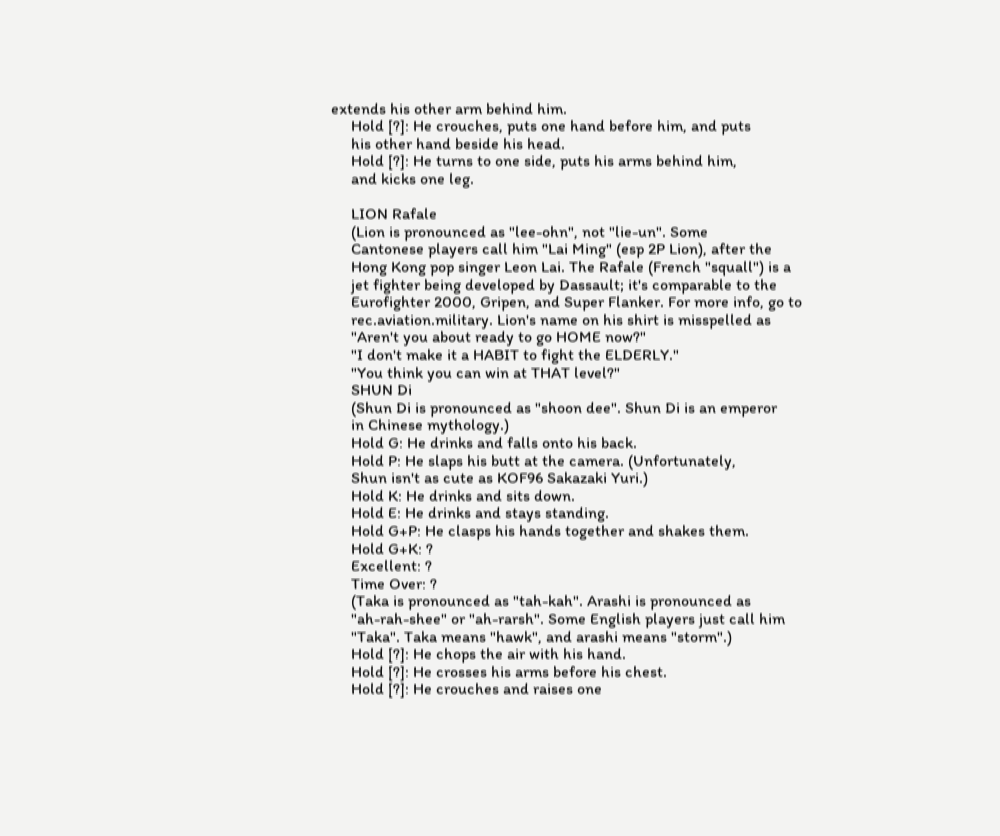extends his other arm behind him.
     Hold [?]: He crouches, puts one hand before him, and puts
     his other hand beside his head.
     Hold [?]: He turns to one side, puts his arms behind him,
     and kicks one leg.

     LION Rafale
     (Lion is pronounced as "lee-ohn", not "lie-un". Some
     Cantonese players call him "Lai Ming" (esp 2P Lion), after the
     Hong Kong pop singer Leon Lai. The Rafale (French "squall") is a
     jet fighter being developed by Dassault; it's comparable to the
     Eurofighter 2000, Gripen, and Super Flanker. For more info, go to
     rec.aviation.military. Lion's name on his shirt is misspelled as
     "Aren't you about ready to go HOME now?"
     "I don't make it a HABIT to fight the ELDERLY."
     "You think you can win at THAT level?"
     SHUN Di
     (Shun Di is pronounced as "shoon dee". Shun Di is an emperor
     in Chinese mythology.)
     Hold G: He drinks and falls onto his back.
     Hold P: He slaps his butt at the camera. (Unfortunately,
     Shun isn't as cute as KOF96 Sakazaki Yuri.)
     Hold K: He drinks and sits down.
     Hold E: He drinks and stays standing.
     Hold G+P: He clasps his hands together and shakes them.
     Hold G+K: ?
     Excellent: ?
     Time Over: ?
     (Taka is pronounced as "tah-kah". Arashi is pronounced as
     "ah-rah-shee" or "ah-rarsh". Some English players just call him
     "Taka". Taka means "hawk", and arashi means "storm".)
     Hold [?]: He chops the air with his hand.
     Hold [?]: He crosses his arms before his chest.
     Hold [?]: He crouches and raises one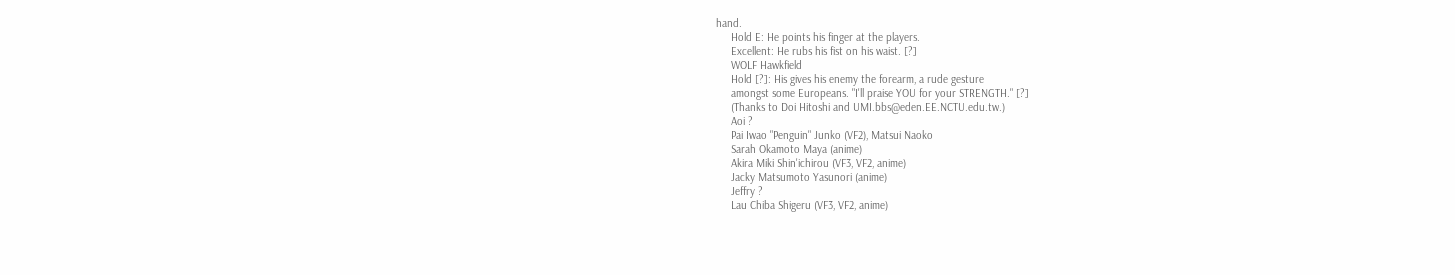hand.
     Hold E: He points his finger at the players.
     Excellent: He rubs his fist on his waist. [?]
     WOLF Hawkfield
     Hold [?]: His gives his enemy the forearm, a rude gesture
     amongst some Europeans. "I'll praise YOU for your STRENGTH." [?]
     (Thanks to Doi Hitoshi and UMI.bbs@eden.EE.NCTU.edu.tw.)
     Aoi ?
     Pai Iwao "Penguin" Junko (VF2), Matsui Naoko
     Sarah Okamoto Maya (anime)
     Akira Miki Shin'ichirou (VF3, VF2, anime)
     Jacky Matsumoto Yasunori (anime)
     Jeffry ?
     Lau Chiba Shigeru (VF3, VF2, anime)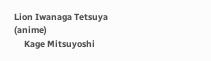Lion Iwanaga Tetsuya (anime)
     Kage Mitsuyoshi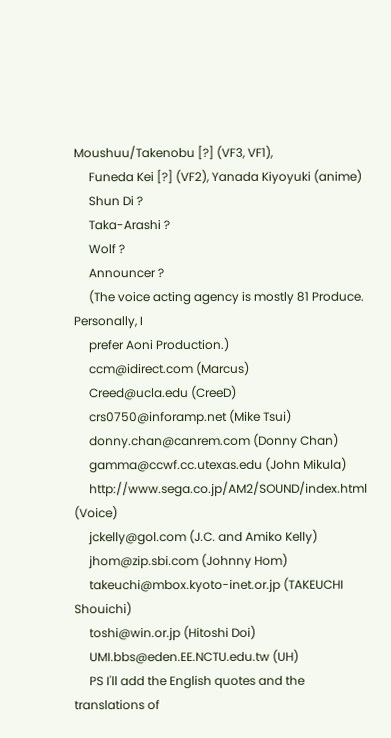Moushuu/Takenobu [?] (VF3, VF1),
     Funeda Kei [?] (VF2), Yanada Kiyoyuki (anime)
     Shun Di ?
     Taka-Arashi ?
     Wolf ?
     Announcer ?
     (The voice acting agency is mostly 81 Produce. Personally, I
     prefer Aoni Production.)
     ccm@idirect.com (Marcus)
     Creed@ucla.edu (CreeD)
     crs0750@inforamp.net (Mike Tsui)
     donny.chan@canrem.com (Donny Chan)
     gamma@ccwf.cc.utexas.edu (John Mikula)
     http://www.sega.co.jp/AM2/SOUND/index.html (Voice)
     jckelly@gol.com (J.C. and Amiko Kelly)
     jhom@zip.sbi.com (Johnny Hom)
     takeuchi@mbox.kyoto-inet.or.jp (TAKEUCHI Shouichi)
     toshi@win.or.jp (Hitoshi Doi)
     UMI.bbs@eden.EE.NCTU.edu.tw (UH)
     PS I'll add the English quotes and the translations of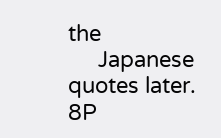the
     Japanese quotes later. 8P